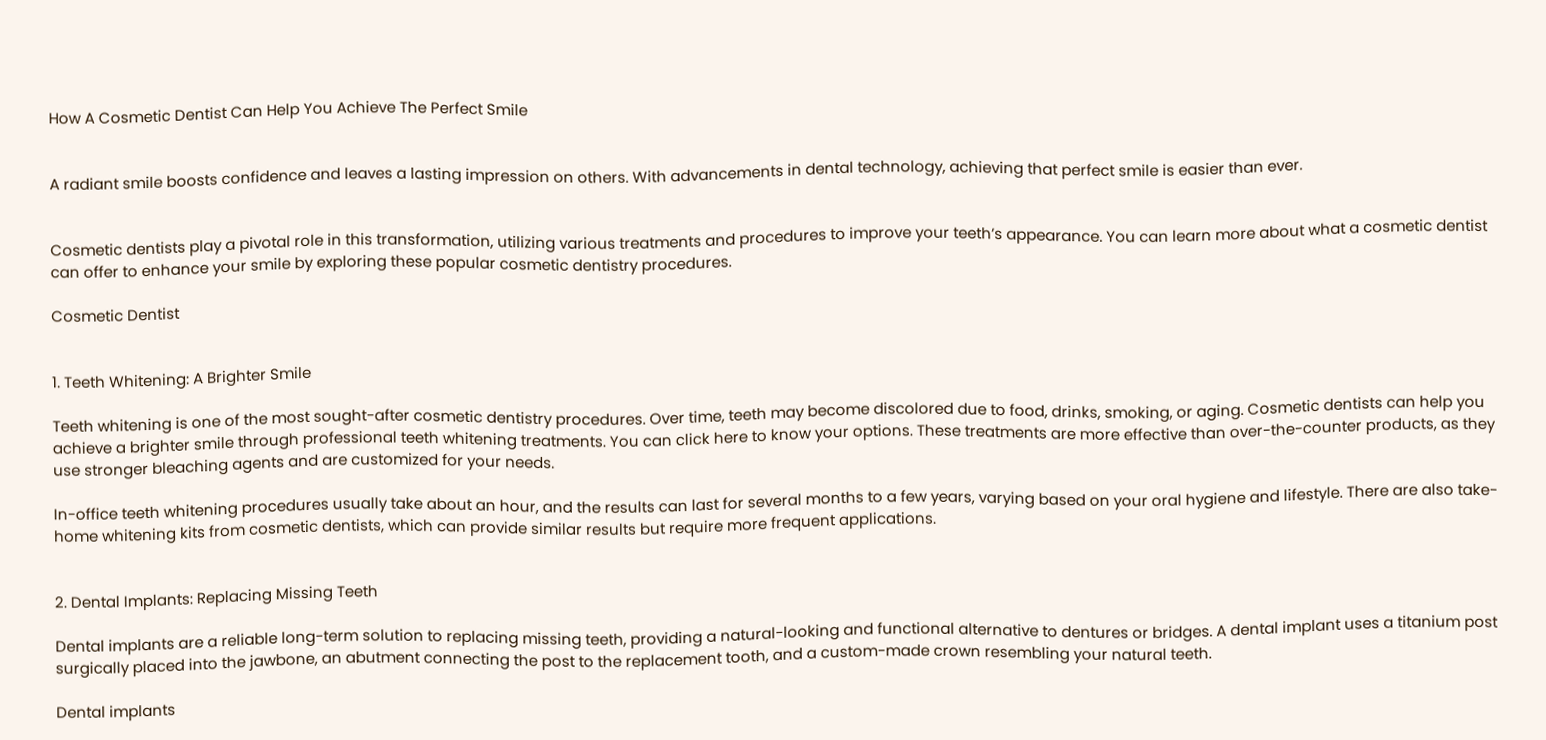How A Cosmetic Dentist Can Help You Achieve The Perfect Smile


A radiant smile boosts confidence and leaves a lasting impression on others. With advancements in dental technology, achieving that perfect smile is easier than ever.


Cosmetic dentists play a pivotal role in this transformation, utilizing various treatments and procedures to improve your teeth’s appearance. You can learn more about what a cosmetic dentist can offer to enhance your smile by exploring these popular cosmetic dentistry procedures.

Cosmetic Dentist


1. Teeth Whitening: A Brighter Smile

Teeth whitening is one of the most sought-after cosmetic dentistry procedures. Over time, teeth may become discolored due to food, drinks, smoking, or aging. Cosmetic dentists can help you achieve a brighter smile through professional teeth whitening treatments. You can click here to know your options. These treatments are more effective than over-the-counter products, as they use stronger bleaching agents and are customized for your needs.

In-office teeth whitening procedures usually take about an hour, and the results can last for several months to a few years, varying based on your oral hygiene and lifestyle. There are also take-home whitening kits from cosmetic dentists, which can provide similar results but require more frequent applications.


2. Dental Implants: Replacing Missing Teeth

Dental implants are a reliable long-term solution to replacing missing teeth, providing a natural-looking and functional alternative to dentures or bridges. A dental implant uses a titanium post surgically placed into the jawbone, an abutment connecting the post to the replacement tooth, and a custom-made crown resembling your natural teeth.

Dental implants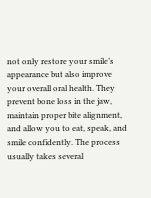not only restore your smile’s appearance but also improve your overall oral health. They prevent bone loss in the jaw, maintain proper bite alignment, and allow you to eat, speak, and smile confidently. The process usually takes several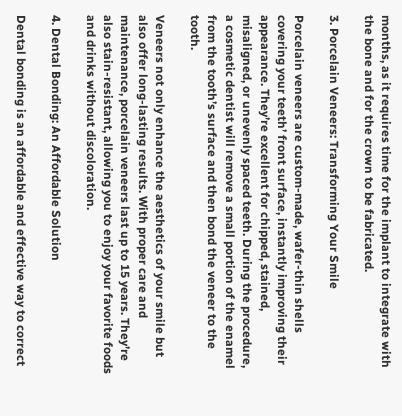months, as it requires time for the implant to integrate with the bone and for the crown to be fabricated.

3. Porcelain Veneers: Transforming Your Smile

Porcelain veneers are custom-made, wafer-thin shells covering your teeth’ front surface, instantly improving their appearance. They’re excellent for chipped, stained, misaligned, or unevenly spaced teeth. During the procedure, a cosmetic dentist will remove a small portion of the enamel from the tooth’s surface and then bond the veneer to the tooth.

Veneers not only enhance the aesthetics of your smile but also offer long-lasting results. With proper care and maintenance, porcelain veneers last up to 15 years. They’re also stain-resistant, allowing you to enjoy your favorite foods and drinks without discoloration.

4. Dental Bonding: An Affordable Solution

Dental bonding is an affordable and effective way to correct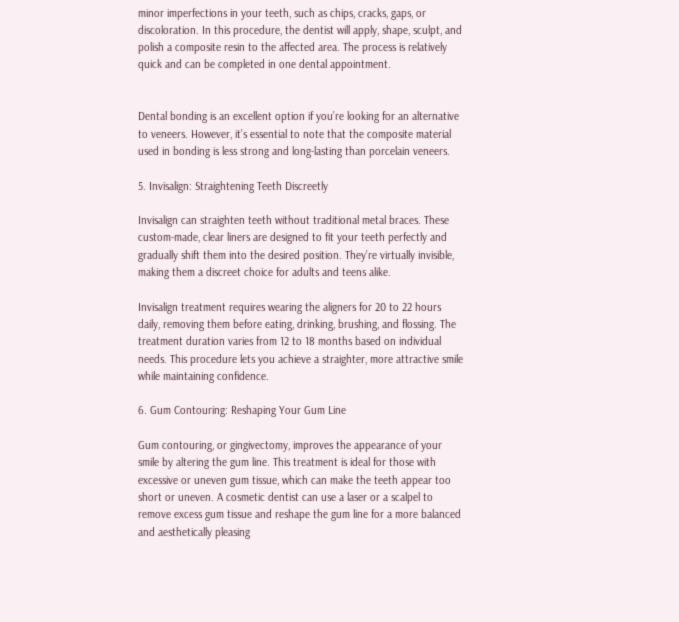minor imperfections in your teeth, such as chips, cracks, gaps, or discoloration. In this procedure, the dentist will apply, shape, sculpt, and polish a composite resin to the affected area. The process is relatively quick and can be completed in one dental appointment.


Dental bonding is an excellent option if you’re looking for an alternative to veneers. However, it’s essential to note that the composite material used in bonding is less strong and long-lasting than porcelain veneers.

5. Invisalign: Straightening Teeth Discreetly

Invisalign can straighten teeth without traditional metal braces. These custom-made, clear liners are designed to fit your teeth perfectly and gradually shift them into the desired position. They’re virtually invisible, making them a discreet choice for adults and teens alike.

Invisalign treatment requires wearing the aligners for 20 to 22 hours daily, removing them before eating, drinking, brushing, and flossing. The treatment duration varies from 12 to 18 months based on individual needs. This procedure lets you achieve a straighter, more attractive smile while maintaining confidence.

6. Gum Contouring: Reshaping Your Gum Line

Gum contouring, or gingivectomy, improves the appearance of your smile by altering the gum line. This treatment is ideal for those with excessive or uneven gum tissue, which can make the teeth appear too short or uneven. A cosmetic dentist can use a laser or a scalpel to remove excess gum tissue and reshape the gum line for a more balanced and aesthetically pleasing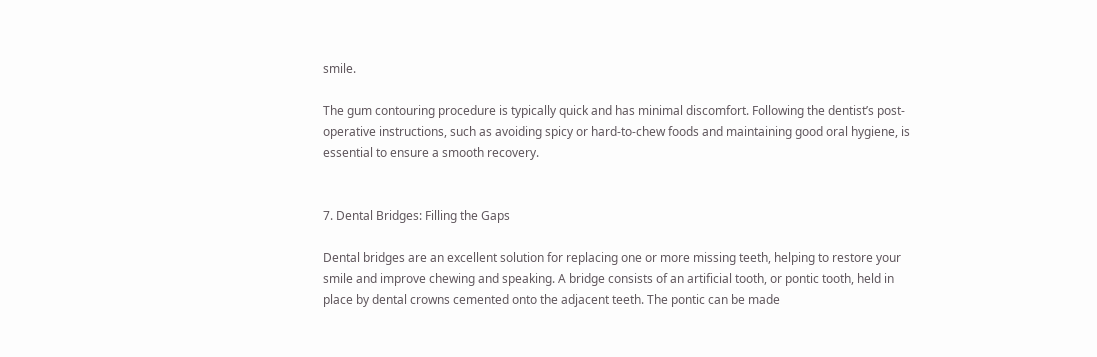smile.

The gum contouring procedure is typically quick and has minimal discomfort. Following the dentist’s post-operative instructions, such as avoiding spicy or hard-to-chew foods and maintaining good oral hygiene, is essential to ensure a smooth recovery.


7. Dental Bridges: Filling the Gaps

Dental bridges are an excellent solution for replacing one or more missing teeth, helping to restore your smile and improve chewing and speaking. A bridge consists of an artificial tooth, or pontic tooth, held in place by dental crowns cemented onto the adjacent teeth. The pontic can be made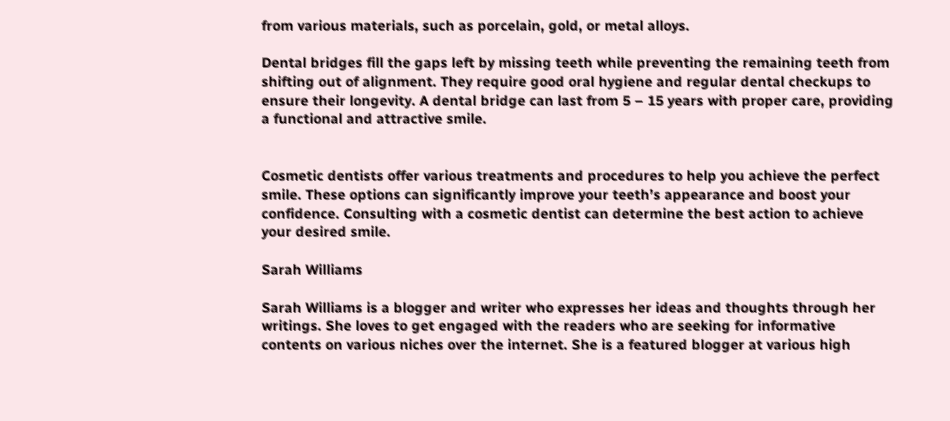from various materials, such as porcelain, gold, or metal alloys.

Dental bridges fill the gaps left by missing teeth while preventing the remaining teeth from shifting out of alignment. They require good oral hygiene and regular dental checkups to ensure their longevity. A dental bridge can last from 5 – 15 years with proper care, providing a functional and attractive smile.


Cosmetic dentists offer various treatments and procedures to help you achieve the perfect smile. These options can significantly improve your teeth’s appearance and boost your confidence. Consulting with a cosmetic dentist can determine the best action to achieve your desired smile.

Sarah Williams

Sarah Williams is a blogger and writer who expresses her ideas and thoughts through her writings. She loves to get engaged with the readers who are seeking for informative contents on various niches over the internet. She is a featured blogger at various high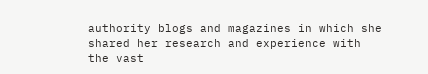authority blogs and magazines in which she shared her research and experience with the vast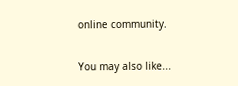online community.

You may also like...